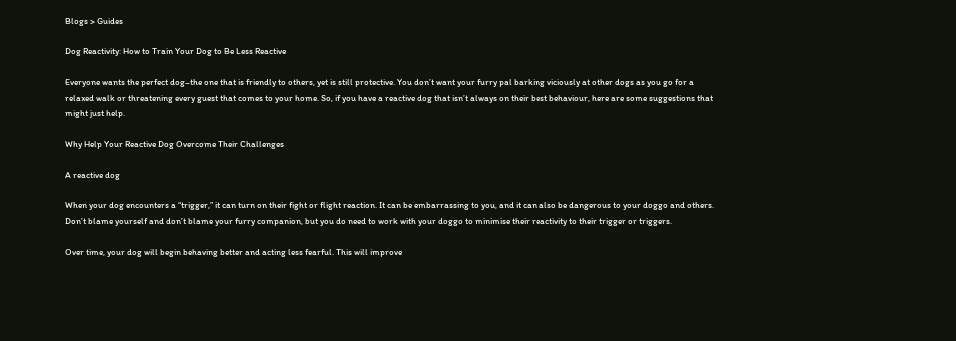Blogs > Guides

Dog Reactivity: How to Train Your Dog to Be Less Reactive

Everyone wants the perfect dog–the one that is friendly to others, yet is still protective. You don’t want your furry pal barking viciously at other dogs as you go for a relaxed walk or threatening every guest that comes to your home. So, if you have a reactive dog that isn’t always on their best behaviour, here are some suggestions that might just help.

Why Help Your Reactive Dog Overcome Their Challenges

A reactive dog

When your dog encounters a “trigger,” it can turn on their fight or flight reaction. It can be embarrassing to you, and it can also be dangerous to your doggo and others. Don’t blame yourself and don’t blame your furry companion, but you do need to work with your doggo to minimise their reactivity to their trigger or triggers.

Over time, your dog will begin behaving better and acting less fearful. This will improve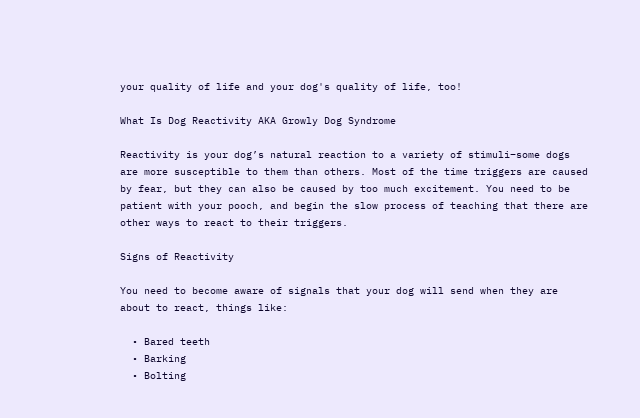your quality of life and your dog's quality of life, too!

What Is Dog Reactivity AKA Growly Dog Syndrome

Reactivity is your dog’s natural reaction to a variety of stimuli–some dogs are more susceptible to them than others. Most of the time triggers are caused by fear, but they can also be caused by too much excitement. You need to be patient with your pooch, and begin the slow process of teaching that there are other ways to react to their triggers.

Signs of Reactivity

You need to become aware of signals that your dog will send when they are about to react, things like:

  • Bared teeth
  • Barking
  • Bolting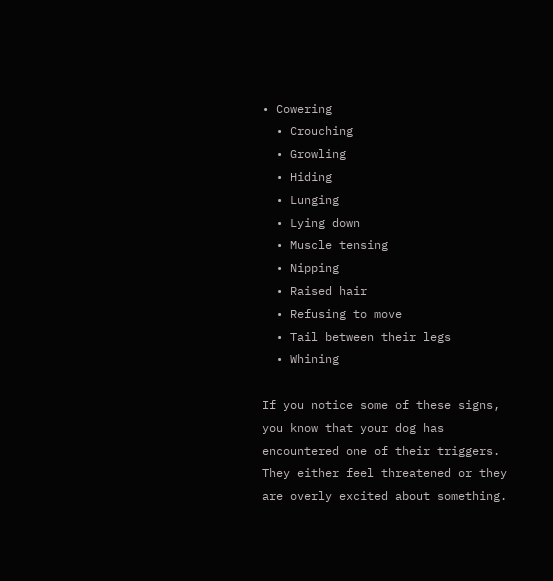• Cowering
  • Crouching
  • Growling
  • Hiding
  • Lunging
  • Lying down
  • Muscle tensing
  • Nipping
  • Raised hair
  • Refusing to move
  • Tail between their legs
  • Whining

If you notice some of these signs, you know that your dog has encountered one of their triggers. They either feel threatened or they are overly excited about something.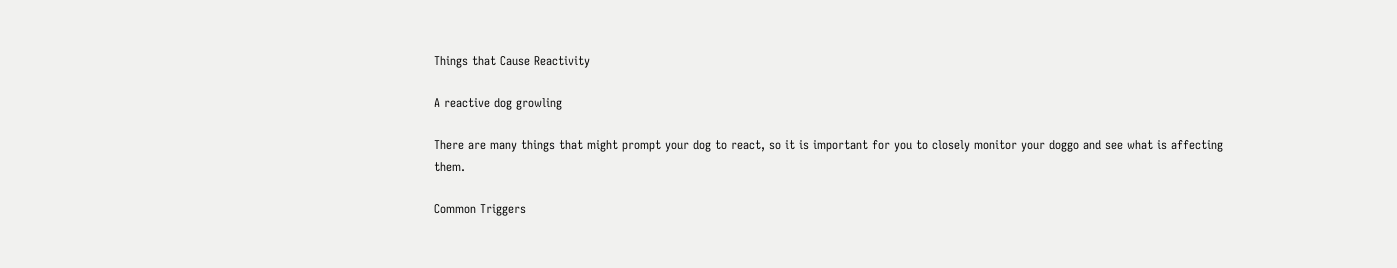Things that Cause Reactivity

A reactive dog growling

There are many things that might prompt your dog to react, so it is important for you to closely monitor your doggo and see what is affecting them.

Common Triggers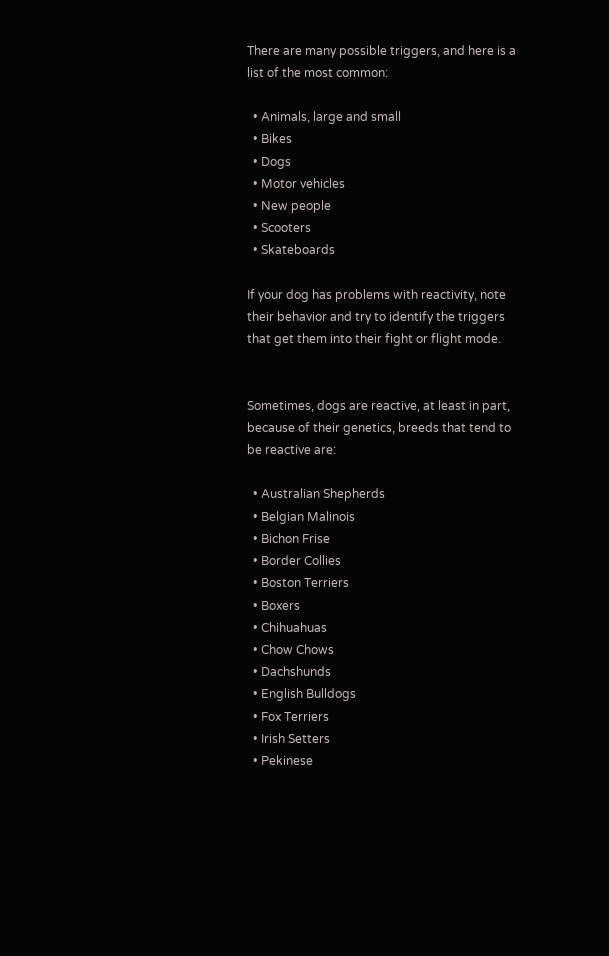There are many possible triggers, and here is a list of the most common:

  • Animals, large and small
  • Bikes
  • Dogs
  • Motor vehicles
  • New people
  • Scooters
  • Skateboards

If your dog has problems with reactivity, note their behavior and try to identify the triggers that get them into their fight or flight mode.


Sometimes, dogs are reactive, at least in part, because of their genetics, breeds that tend to be reactive are:

  • Australian Shepherds
  • Belgian Malinois
  • Bichon Frise
  • Border Collies
  • Boston Terriers
  • Boxers
  • Chihuahuas
  • Chow Chows
  • Dachshunds
  • English Bulldogs
  • Fox Terriers
  • Irish Setters
  • Pekinese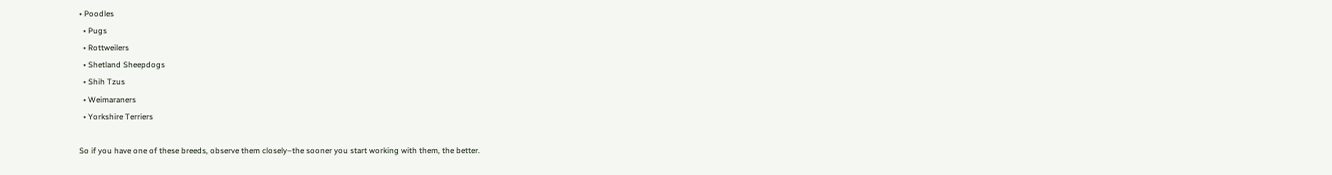• Poodles
  • Pugs
  • Rottweilers
  • Shetland Sheepdogs
  • Shih Tzus
  • Weimaraners
  • Yorkshire Terriers

So if you have one of these breeds, observe them closely–the sooner you start working with them, the better.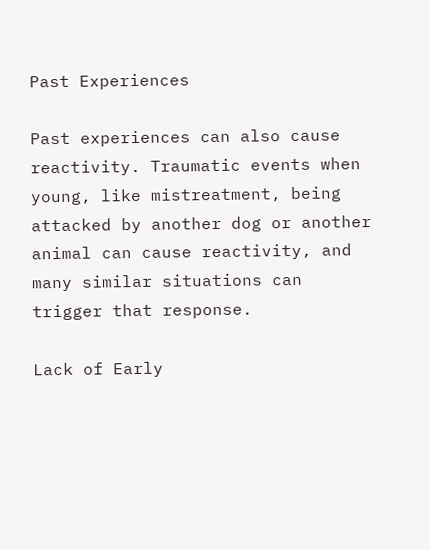Past Experiences

Past experiences can also cause reactivity. Traumatic events when young, like mistreatment, being attacked by another dog or another animal can cause reactivity, and many similar situations can trigger that response.

Lack of Early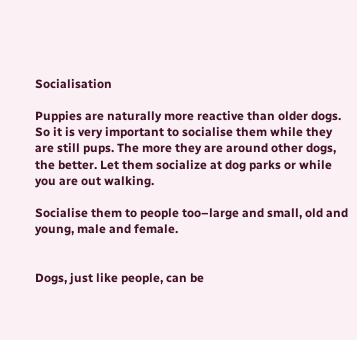Socialisation

Puppies are naturally more reactive than older dogs. So it is very important to socialise them while they are still pups. The more they are around other dogs, the better. Let them socialize at dog parks or while you are out walking.

Socialise them to people too–large and small, old and young, male and female.


Dogs, just like people, can be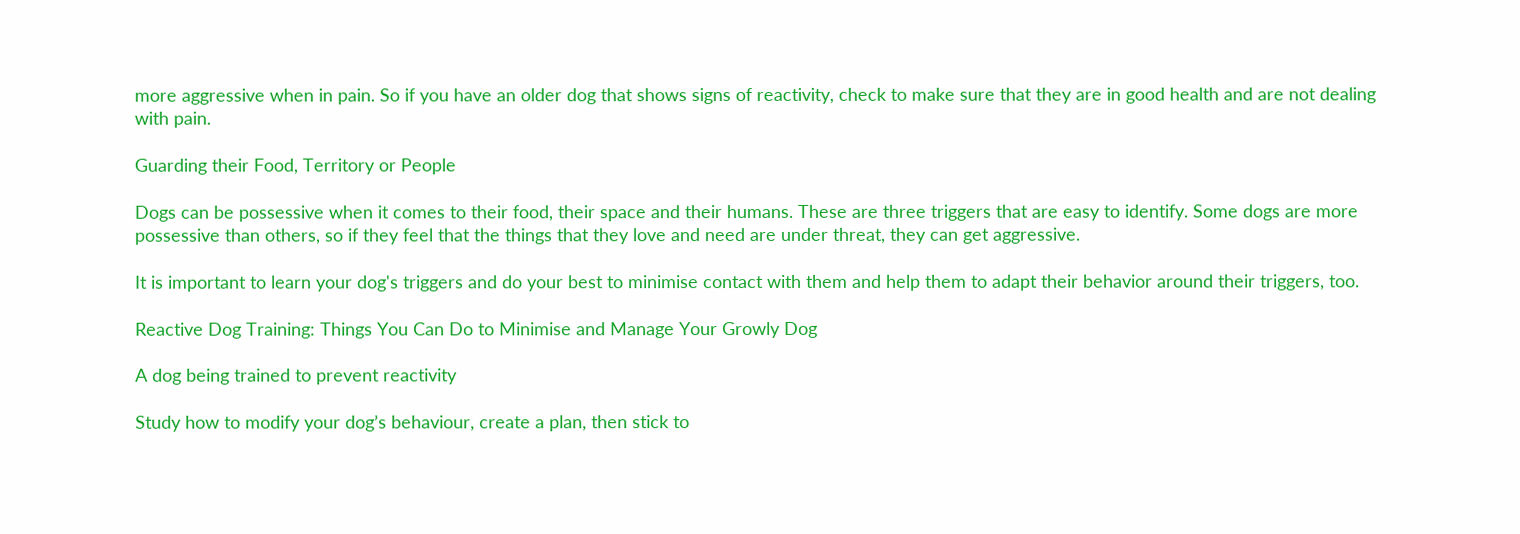more aggressive when in pain. So if you have an older dog that shows signs of reactivity, check to make sure that they are in good health and are not dealing with pain.

Guarding their Food, Territory or People

Dogs can be possessive when it comes to their food, their space and their humans. These are three triggers that are easy to identify. Some dogs are more possessive than others, so if they feel that the things that they love and need are under threat, they can get aggressive.

It is important to learn your dog's triggers and do your best to minimise contact with them and help them to adapt their behavior around their triggers, too.

Reactive Dog Training: Things You Can Do to Minimise and Manage Your Growly Dog

A dog being trained to prevent reactivity

Study how to modify your dog’s behaviour, create a plan, then stick to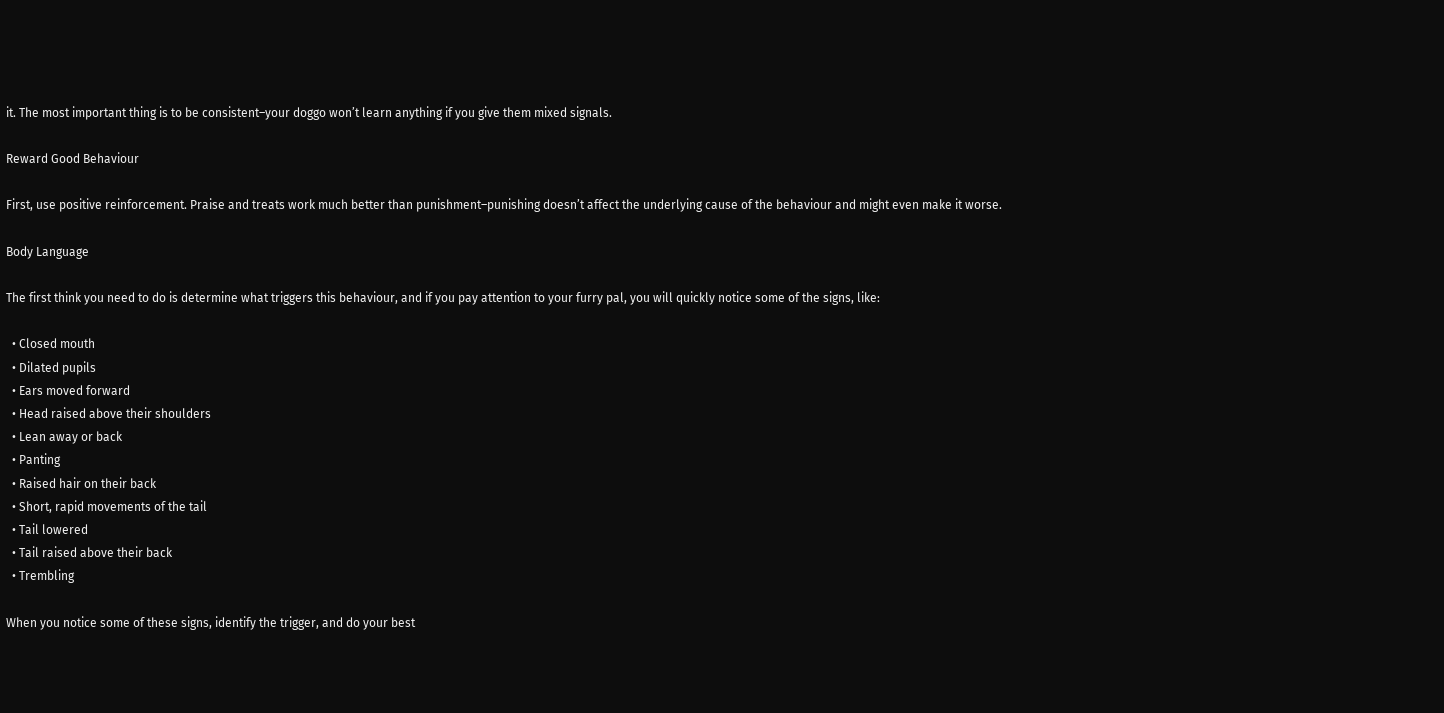it. The most important thing is to be consistent–your doggo won’t learn anything if you give them mixed signals.

Reward Good Behaviour

First, use positive reinforcement. Praise and treats work much better than punishment–punishing doesn’t affect the underlying cause of the behaviour and might even make it worse.

Body Language

The first think you need to do is determine what triggers this behaviour, and if you pay attention to your furry pal, you will quickly notice some of the signs, like:

  • Closed mouth
  • Dilated pupils
  • Ears moved forward
  • Head raised above their shoulders
  • Lean away or back
  • Panting
  • Raised hair on their back
  • Short, rapid movements of the tail
  • Tail lowered
  • Tail raised above their back
  • Trembling

When you notice some of these signs, identify the trigger, and do your best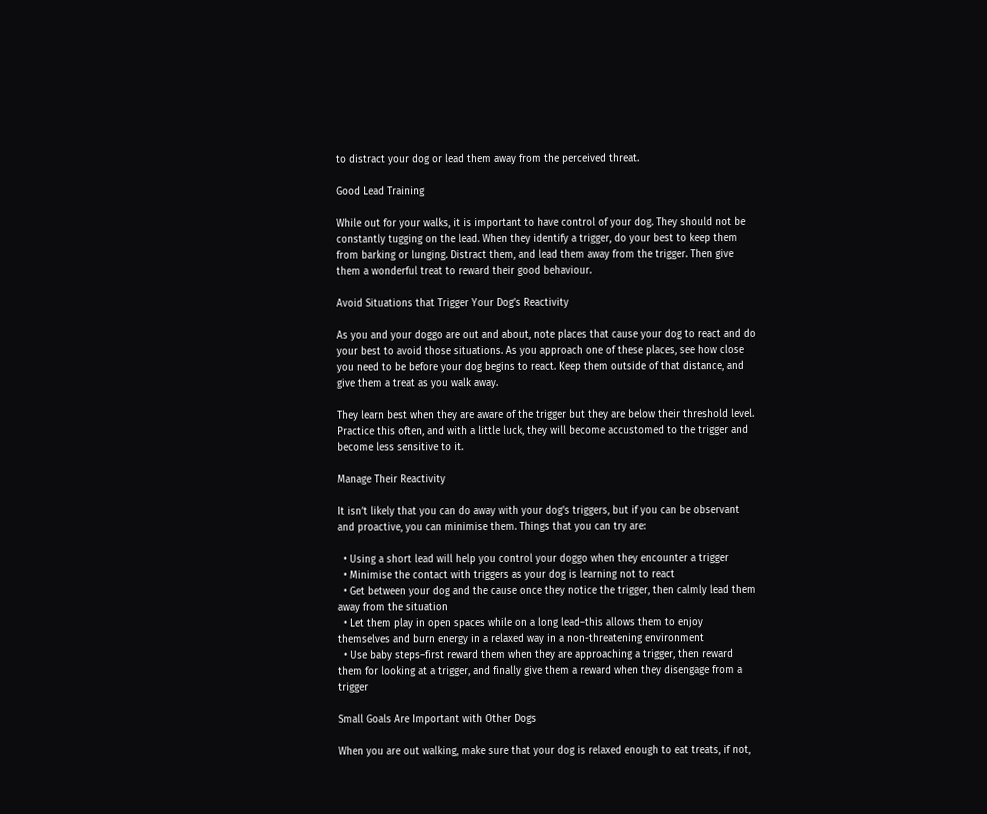to distract your dog or lead them away from the perceived threat.

Good Lead Training

While out for your walks, it is important to have control of your dog. They should not be constantly tugging on the lead. When they identify a trigger, do your best to keep them from barking or lunging. Distract them, and lead them away from the trigger. Then give them a wonderful treat to reward their good behaviour.

Avoid Situations that Trigger Your Dog’s Reactivity

As you and your doggo are out and about, note places that cause your dog to react and do your best to avoid those situations. As you approach one of these places, see how close you need to be before your dog begins to react. Keep them outside of that distance, and give them a treat as you walk away.

They learn best when they are aware of the trigger but they are below their threshold level. Practice this often, and with a little luck, they will become accustomed to the trigger and become less sensitive to it.

Manage Their Reactivity

It isn’t likely that you can do away with your dog's triggers, but if you can be observant and proactive, you can minimise them. Things that you can try are:

  • Using a short lead will help you control your doggo when they encounter a trigger
  • Minimise the contact with triggers as your dog is learning not to react
  • Get between your dog and the cause once they notice the trigger, then calmly lead them away from the situation
  • Let them play in open spaces while on a long lead–this allows them to enjoy themselves and burn energy in a relaxed way in a non-threatening environment
  • Use baby steps–first reward them when they are approaching a trigger, then reward them for looking at a trigger, and finally give them a reward when they disengage from a trigger

Small Goals Are Important with Other Dogs

When you are out walking, make sure that your dog is relaxed enough to eat treats, if not,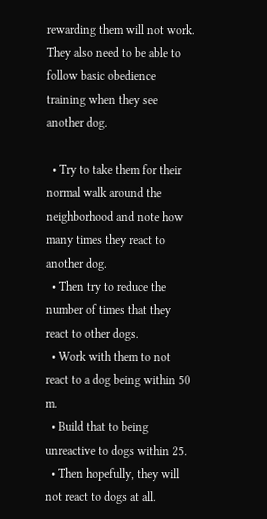rewarding them will not work. They also need to be able to follow basic obedience training when they see another dog.

  • Try to take them for their normal walk around the neighborhood and note how many times they react to another dog.
  • Then try to reduce the number of times that they react to other dogs.
  • Work with them to not react to a dog being within 50 m.
  • Build that to being unreactive to dogs within 25.
  • Then hopefully, they will not react to dogs at all.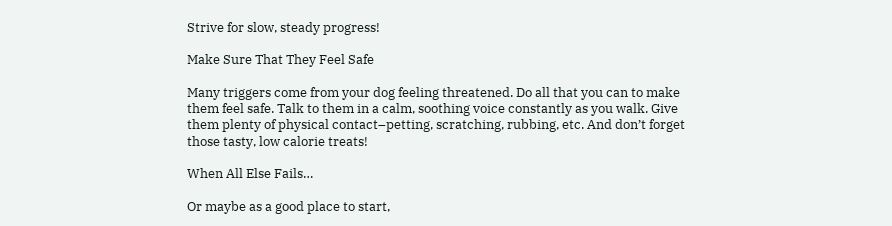Strive for slow, steady progress!

Make Sure That They Feel Safe

Many triggers come from your dog feeling threatened. Do all that you can to make them feel safe. Talk to them in a calm, soothing voice constantly as you walk. Give them plenty of physical contact–petting, scratching, rubbing, etc. And don’t forget those tasty, low calorie treats!

When All Else Fails…

Or maybe as a good place to start,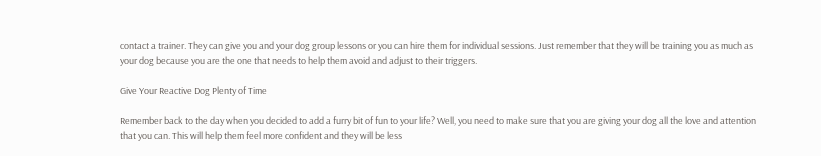contact a trainer. They can give you and your dog group lessons or you can hire them for individual sessions. Just remember that they will be training you as much as your dog because you are the one that needs to help them avoid and adjust to their triggers.

Give Your Reactive Dog Plenty of Time

Remember back to the day when you decided to add a furry bit of fun to your life? Well, you need to make sure that you are giving your dog all the love and attention that you can. This will help them feel more confident and they will be less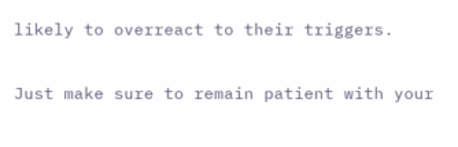likely to overreact to their triggers.

Just make sure to remain patient with your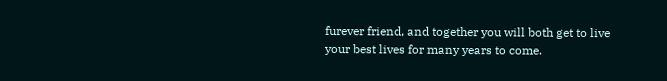furever friend, and together you will both get to live your best lives for many years to come.